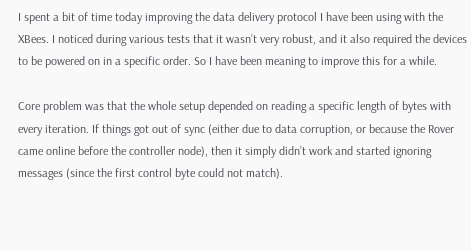I spent a bit of time today improving the data delivery protocol I have been using with the XBees. I noticed during various tests that it wasn’t very robust, and it also required the devices to be powered on in a specific order. So I have been meaning to improve this for a while.

Core problem was that the whole setup depended on reading a specific length of bytes with every iteration. If things got out of sync (either due to data corruption, or because the Rover came online before the controller node), then it simply didn’t work and started ignoring messages (since the first control byte could not match).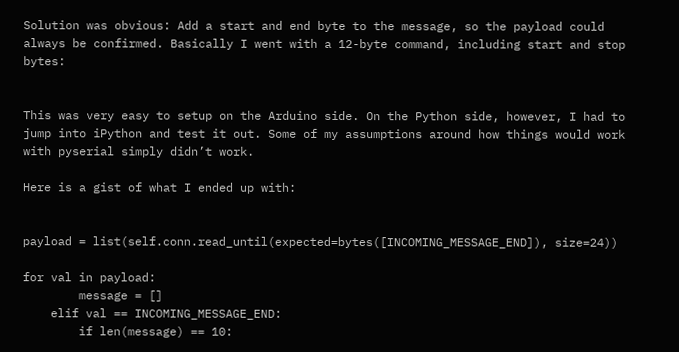Solution was obvious: Add a start and end byte to the message, so the payload could always be confirmed. Basically I went with a 12-byte command, including start and stop bytes:


This was very easy to setup on the Arduino side. On the Python side, however, I had to jump into iPython and test it out. Some of my assumptions around how things would work with pyserial simply didn’t work.

Here is a gist of what I ended up with:


payload = list(self.conn.read_until(expected=bytes([INCOMING_MESSAGE_END]), size=24))

for val in payload:
        message = []
    elif val == INCOMING_MESSAGE_END:
        if len(message) == 10: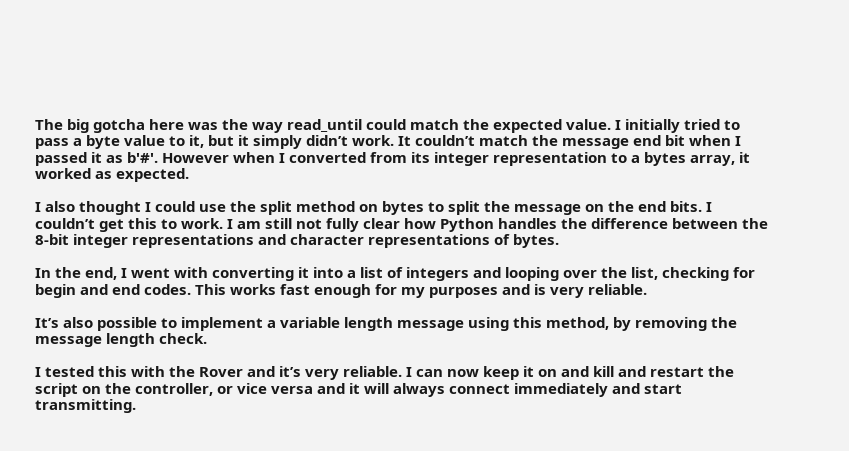The big gotcha here was the way read_until could match the expected value. I initially tried to pass a byte value to it, but it simply didn’t work. It couldn’t match the message end bit when I passed it as b'#'. However when I converted from its integer representation to a bytes array, it worked as expected.

I also thought I could use the split method on bytes to split the message on the end bits. I couldn’t get this to work. I am still not fully clear how Python handles the difference between the 8-bit integer representations and character representations of bytes.

In the end, I went with converting it into a list of integers and looping over the list, checking for begin and end codes. This works fast enough for my purposes and is very reliable.

It’s also possible to implement a variable length message using this method, by removing the message length check.

I tested this with the Rover and it’s very reliable. I can now keep it on and kill and restart the script on the controller, or vice versa and it will always connect immediately and start transmitting.